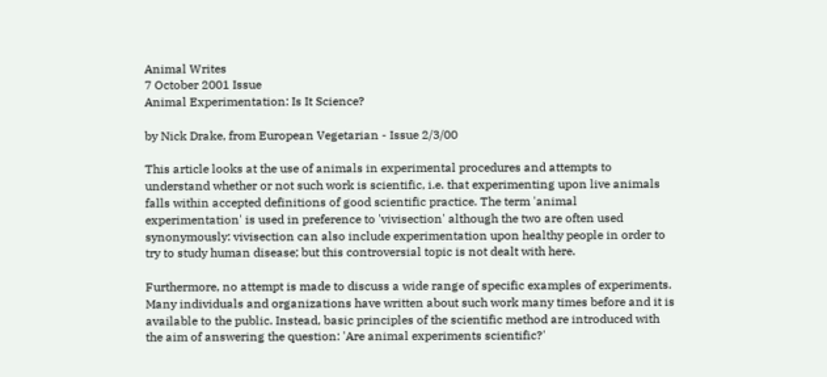Animal Writes
7 October 2001 Issue
Animal Experimentation: Is It Science?

by Nick Drake, from European Vegetarian - Issue 2/3/00

This article looks at the use of animals in experimental procedures and attempts to understand whether or not such work is scientific, i.e. that experimenting upon live animals falls within accepted definitions of good scientific practice. The term 'animal experimentation' is used in preference to 'vivisection' although the two are often used synonymously: vivisection can also include experimentation upon healthy people in order to try to study human disease; but this controversial topic is not dealt with here.

Furthermore, no attempt is made to discuss a wide range of specific examples of experiments. Many individuals and organizations have written about such work many times before and it is available to the public. Instead, basic principles of the scientific method are introduced with the aim of answering the question: 'Are animal experiments scientific?'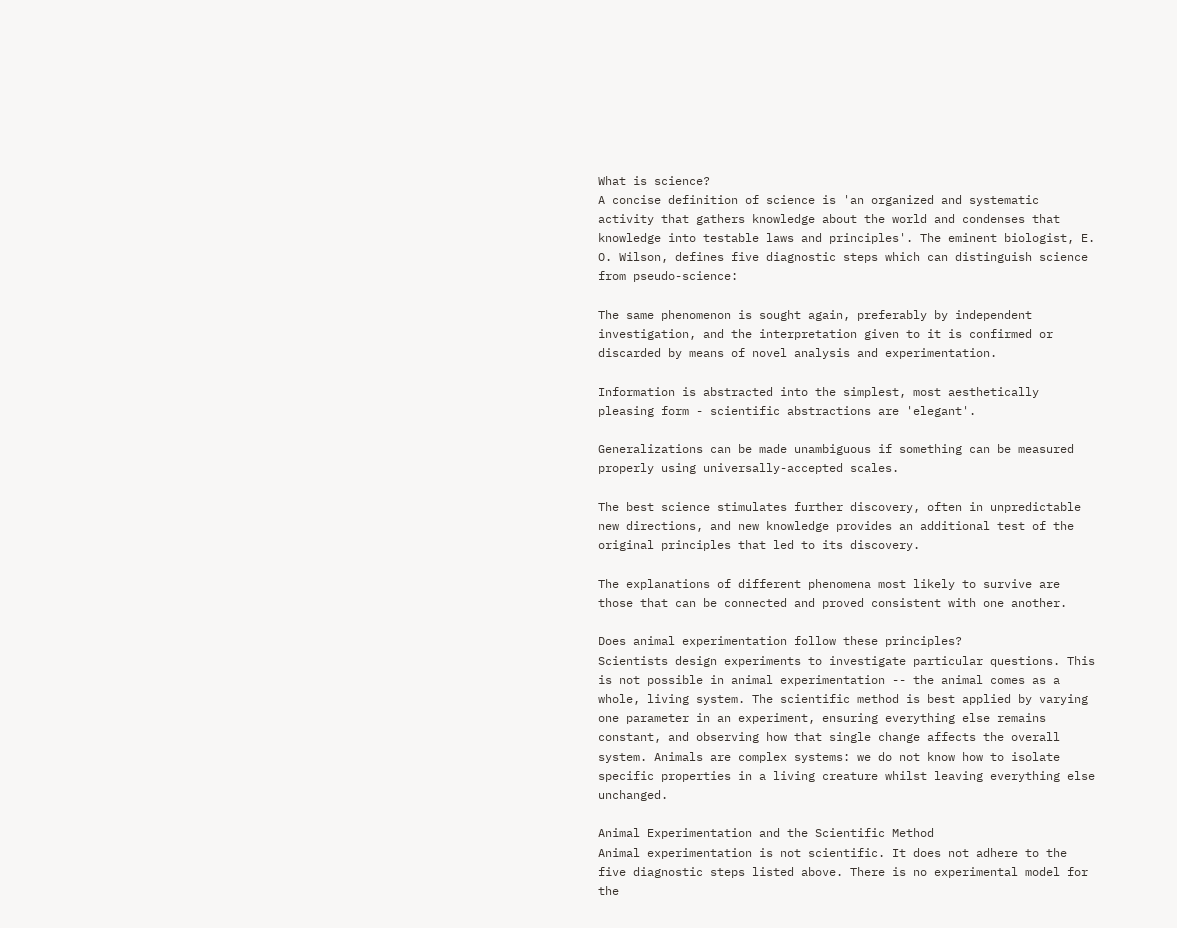What is science?
A concise definition of science is 'an organized and systematic activity that gathers knowledge about the world and condenses that knowledge into testable laws and principles'. The eminent biologist, E. O. Wilson, defines five diagnostic steps which can distinguish science from pseudo-science:

The same phenomenon is sought again, preferably by independent investigation, and the interpretation given to it is confirmed or discarded by means of novel analysis and experimentation.

Information is abstracted into the simplest, most aesthetically pleasing form - scientific abstractions are 'elegant'.

Generalizations can be made unambiguous if something can be measured properly using universally-accepted scales.

The best science stimulates further discovery, often in unpredictable new directions, and new knowledge provides an additional test of the original principles that led to its discovery.

The explanations of different phenomena most likely to survive are those that can be connected and proved consistent with one another.

Does animal experimentation follow these principles?
Scientists design experiments to investigate particular questions. This is not possible in animal experimentation -- the animal comes as a whole, living system. The scientific method is best applied by varying one parameter in an experiment, ensuring everything else remains constant, and observing how that single change affects the overall system. Animals are complex systems: we do not know how to isolate specific properties in a living creature whilst leaving everything else unchanged.

Animal Experimentation and the Scientific Method
Animal experimentation is not scientific. It does not adhere to the five diagnostic steps listed above. There is no experimental model for the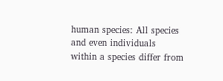human species: All species and even individuals within a species differ from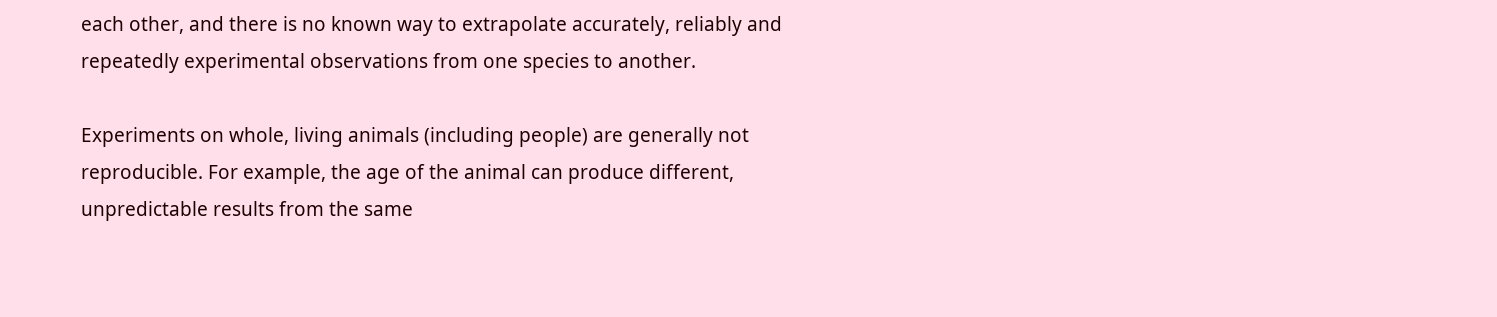each other, and there is no known way to extrapolate accurately, reliably and repeatedly experimental observations from one species to another.

Experiments on whole, living animals (including people) are generally not reproducible. For example, the age of the animal can produce different, unpredictable results from the same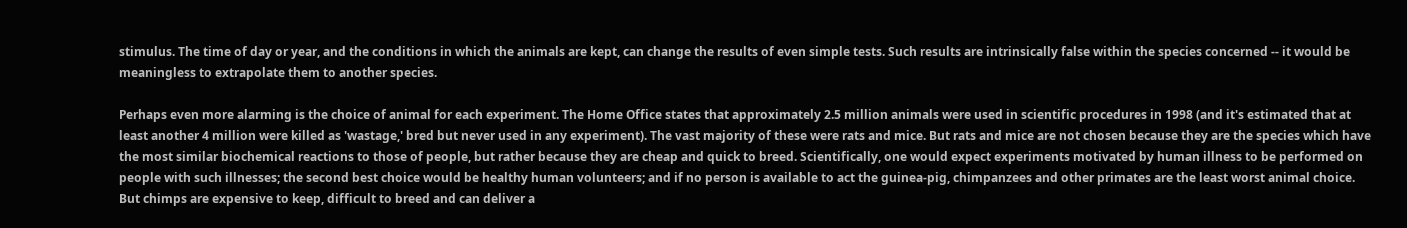stimulus. The time of day or year, and the conditions in which the animals are kept, can change the results of even simple tests. Such results are intrinsically false within the species concerned -- it would be meaningless to extrapolate them to another species.

Perhaps even more alarming is the choice of animal for each experiment. The Home Office states that approximately 2.5 million animals were used in scientific procedures in 1998 (and it's estimated that at least another 4 million were killed as 'wastage,' bred but never used in any experiment). The vast majority of these were rats and mice. But rats and mice are not chosen because they are the species which have the most similar biochemical reactions to those of people, but rather because they are cheap and quick to breed. Scientifically, one would expect experiments motivated by human illness to be performed on people with such illnesses; the second best choice would be healthy human volunteers; and if no person is available to act the guinea-pig, chimpanzees and other primates are the least worst animal choice. But chimps are expensive to keep, difficult to breed and can deliver a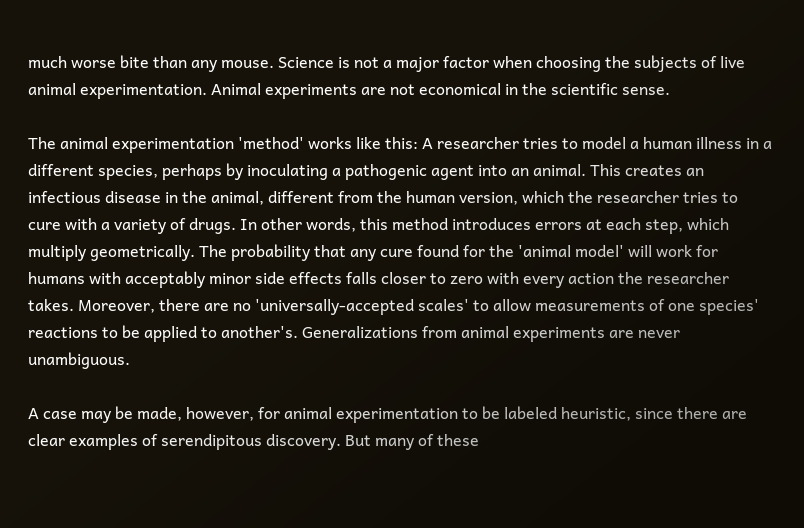much worse bite than any mouse. Science is not a major factor when choosing the subjects of live animal experimentation. Animal experiments are not economical in the scientific sense.

The animal experimentation 'method' works like this: A researcher tries to model a human illness in a different species, perhaps by inoculating a pathogenic agent into an animal. This creates an infectious disease in the animal, different from the human version, which the researcher tries to cure with a variety of drugs. In other words, this method introduces errors at each step, which multiply geometrically. The probability that any cure found for the 'animal model' will work for humans with acceptably minor side effects falls closer to zero with every action the researcher takes. Moreover, there are no 'universally-accepted scales' to allow measurements of one species' reactions to be applied to another's. Generalizations from animal experiments are never unambiguous.

A case may be made, however, for animal experimentation to be labeled heuristic, since there are clear examples of serendipitous discovery. But many of these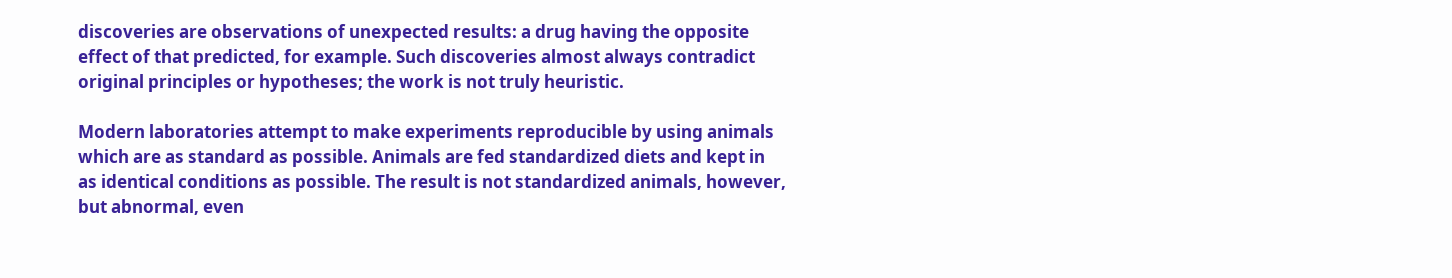discoveries are observations of unexpected results: a drug having the opposite effect of that predicted, for example. Such discoveries almost always contradict original principles or hypotheses; the work is not truly heuristic.

Modern laboratories attempt to make experiments reproducible by using animals which are as standard as possible. Animals are fed standardized diets and kept in as identical conditions as possible. The result is not standardized animals, however, but abnormal, even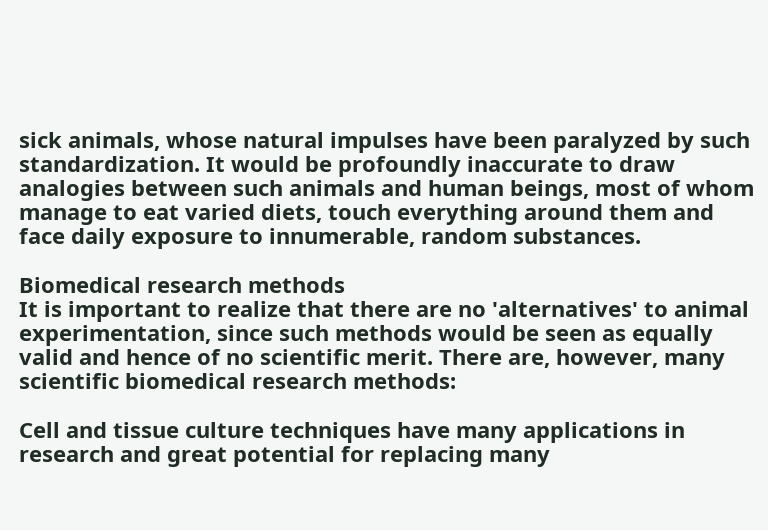sick animals, whose natural impulses have been paralyzed by such standardization. It would be profoundly inaccurate to draw analogies between such animals and human beings, most of whom manage to eat varied diets, touch everything around them and face daily exposure to innumerable, random substances.

Biomedical research methods
It is important to realize that there are no 'alternatives' to animal experimentation, since such methods would be seen as equally valid and hence of no scientific merit. There are, however, many scientific biomedical research methods:

Cell and tissue culture techniques have many applications in research and great potential for replacing many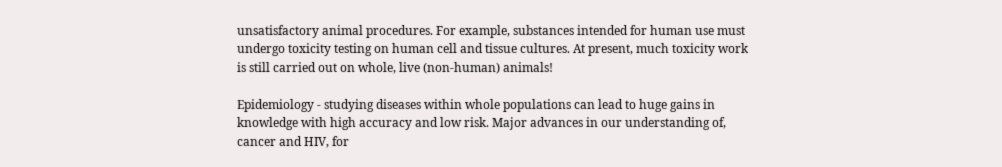unsatisfactory animal procedures. For example, substances intended for human use must undergo toxicity testing on human cell and tissue cultures. At present, much toxicity work is still carried out on whole, live (non-human) animals!

Epidemiology - studying diseases within whole populations can lead to huge gains in knowledge with high accuracy and low risk. Major advances in our understanding of, cancer and HIV, for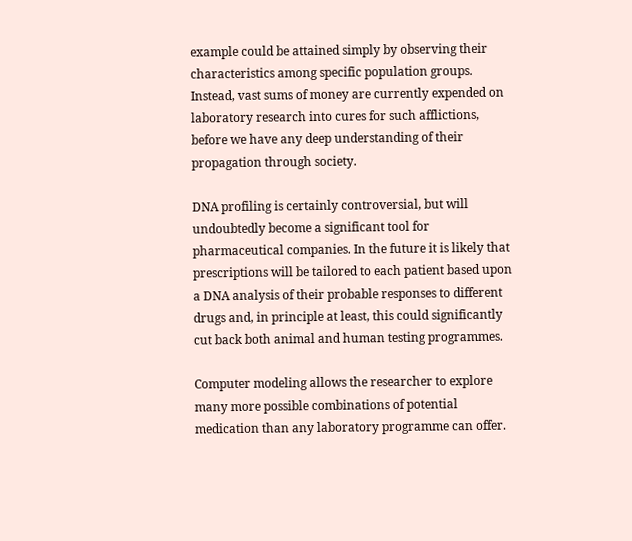example could be attained simply by observing their characteristics among specific population groups. Instead, vast sums of money are currently expended on laboratory research into cures for such afflictions, before we have any deep understanding of their propagation through society.

DNA profiling is certainly controversial, but will undoubtedly become a significant tool for pharmaceutical companies. In the future it is likely that prescriptions will be tailored to each patient based upon a DNA analysis of their probable responses to different drugs and, in principle at least, this could significantly cut back both animal and human testing programmes.

Computer modeling allows the researcher to explore many more possible combinations of potential medication than any laboratory programme can offer.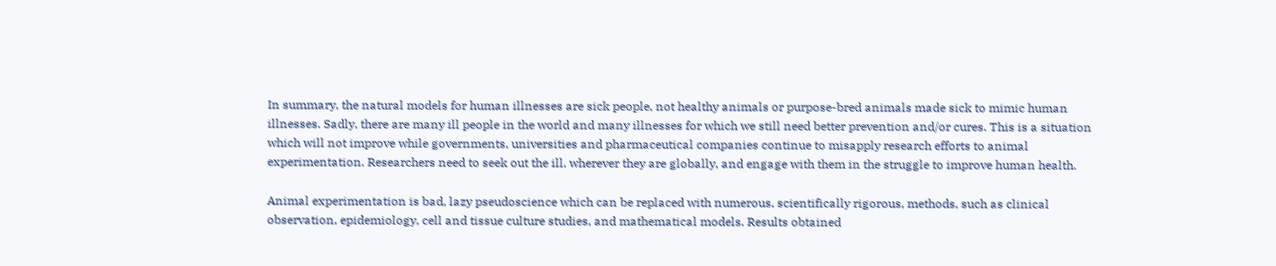In summary, the natural models for human illnesses are sick people, not healthy animals or purpose-bred animals made sick to mimic human illnesses. Sadly, there are many ill people in the world and many illnesses for which we still need better prevention and/or cures. This is a situation which will not improve while governments, universities and pharmaceutical companies continue to misapply research efforts to animal experimentation. Researchers need to seek out the ill, wherever they are globally, and engage with them in the struggle to improve human health.

Animal experimentation is bad, lazy pseudoscience which can be replaced with numerous, scientifically rigorous, methods, such as clinical observation, epidemiology, cell and tissue culture studies, and mathematical models. Results obtained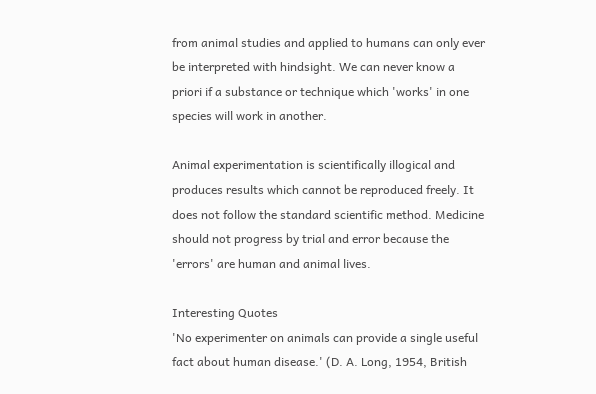from animal studies and applied to humans can only ever be interpreted with hindsight. We can never know a priori if a substance or technique which 'works' in one species will work in another.

Animal experimentation is scientifically illogical and produces results which cannot be reproduced freely. It does not follow the standard scientific method. Medicine should not progress by trial and error because the 'errors' are human and animal lives.

Interesting Quotes
'No experimenter on animals can provide a single useful fact about human disease.' (D. A. Long, 1954, British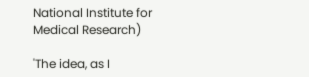National Institute for Medical Research)

'The idea, as I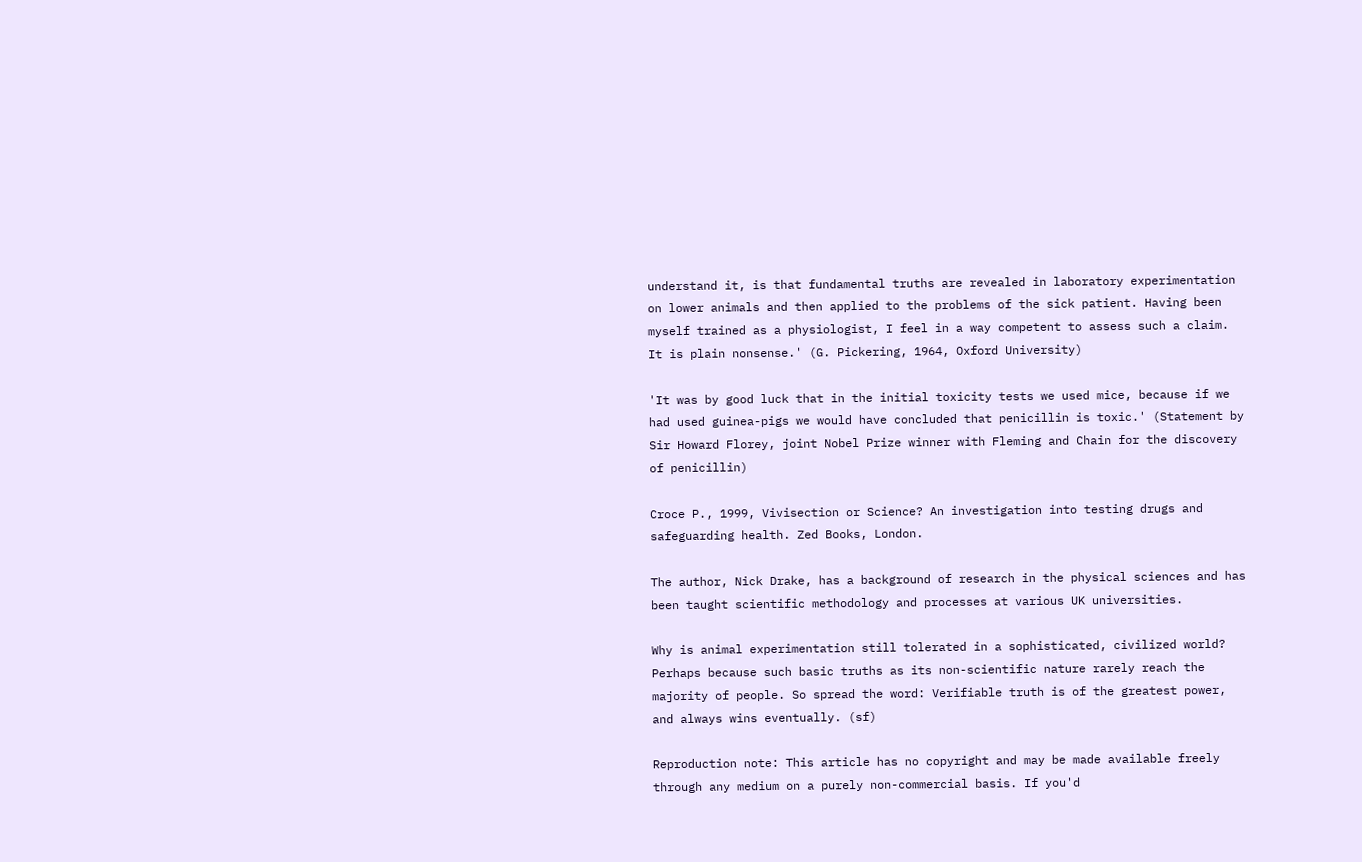understand it, is that fundamental truths are revealed in laboratory experimentation on lower animals and then applied to the problems of the sick patient. Having been myself trained as a physiologist, I feel in a way competent to assess such a claim. It is plain nonsense.' (G. Pickering, 1964, Oxford University)

'It was by good luck that in the initial toxicity tests we used mice, because if we had used guinea-pigs we would have concluded that penicillin is toxic.' (Statement by Sir Howard Florey, joint Nobel Prize winner with Fleming and Chain for the discovery of penicillin)

Croce P., 1999, Vivisection or Science? An investigation into testing drugs and safeguarding health. Zed Books, London.

The author, Nick Drake, has a background of research in the physical sciences and has been taught scientific methodology and processes at various UK universities.

Why is animal experimentation still tolerated in a sophisticated, civilized world? Perhaps because such basic truths as its non-scientific nature rarely reach the majority of people. So spread the word: Verifiable truth is of the greatest power, and always wins eventually. (sf)

Reproduction note: This article has no copyright and may be made available freely through any medium on a purely non-commercial basis. If you'd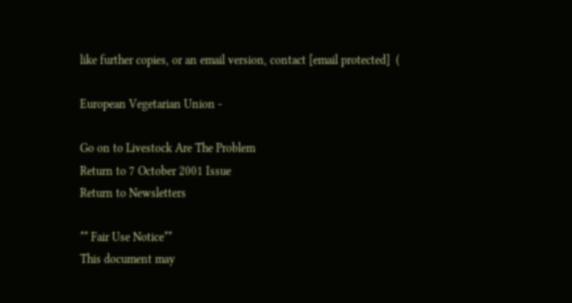like further copies, or an email version, contact [email protected]  (

European Vegetarian Union -

Go on to Livestock Are The Problem
Return to 7 October 2001 Issue
Return to Newsletters

** Fair Use Notice**
This document may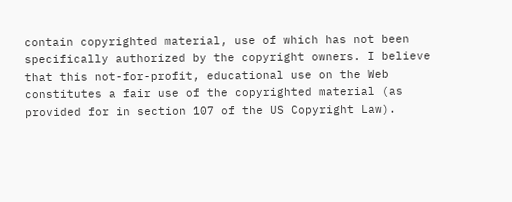contain copyrighted material, use of which has not been specifically authorized by the copyright owners. I believe that this not-for-profit, educational use on the Web constitutes a fair use of the copyrighted material (as provided for in section 107 of the US Copyright Law).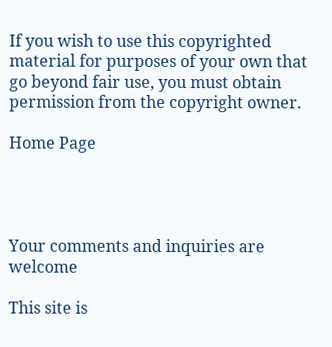If you wish to use this copyrighted material for purposes of your own that go beyond fair use, you must obtain permission from the copyright owner.

Home Page




Your comments and inquiries are welcome

This site is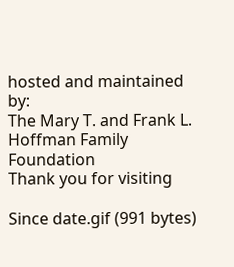hosted and maintained by:
The Mary T. and Frank L. Hoffman Family Foundation
Thank you for visiting

Since date.gif (991 bytes)